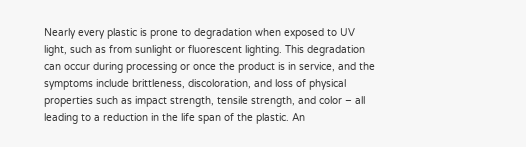Nearly every plastic is prone to degradation when exposed to UV light, such as from sunlight or fluorescent lighting. This degradation can occur during processing or once the product is in service, and the symptoms include brittleness, discoloration, and loss of physical properties such as impact strength, tensile strength, and color – all leading to a reduction in the life span of the plastic. An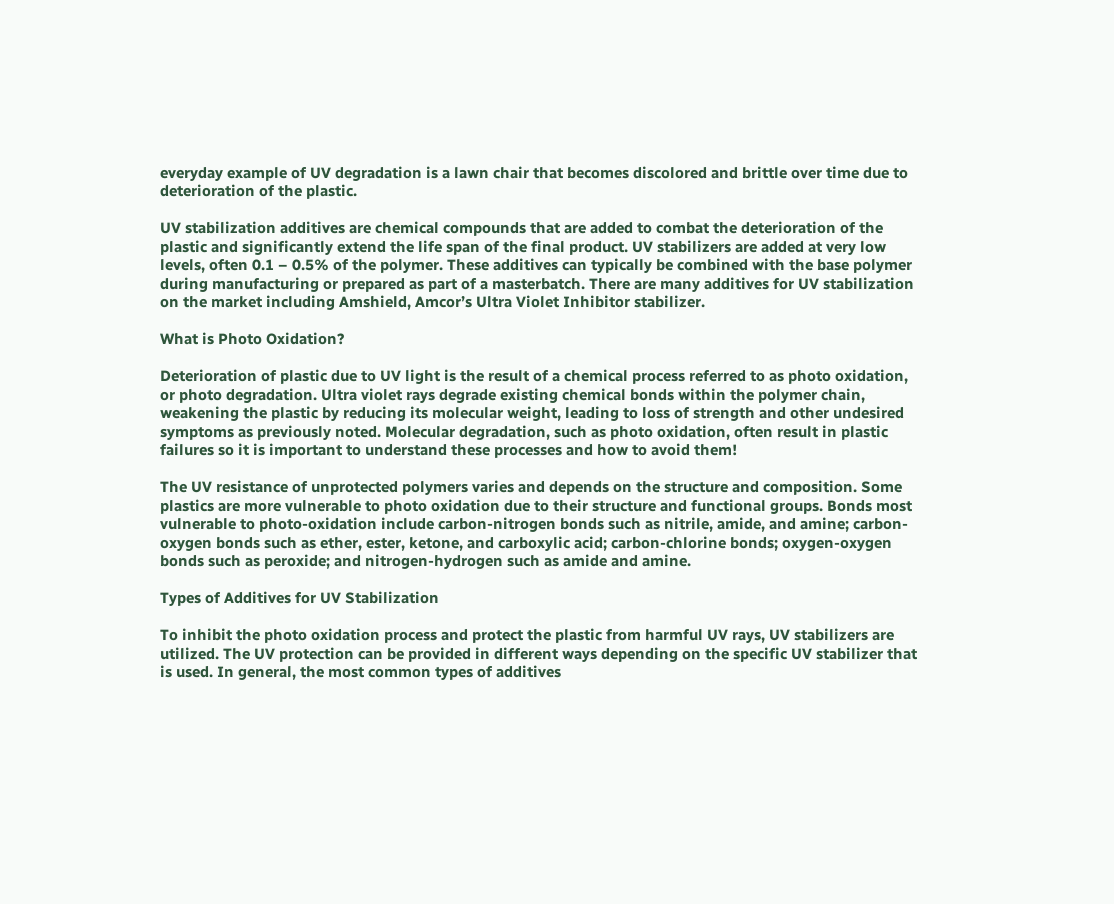everyday example of UV degradation is a lawn chair that becomes discolored and brittle over time due to deterioration of the plastic.

UV stabilization additives are chemical compounds that are added to combat the deterioration of the plastic and significantly extend the life span of the final product. UV stabilizers are added at very low levels, often 0.1 – 0.5% of the polymer. These additives can typically be combined with the base polymer during manufacturing or prepared as part of a masterbatch. There are many additives for UV stabilization on the market including Amshield, Amcor’s Ultra Violet Inhibitor stabilizer.

What is Photo Oxidation?

Deterioration of plastic due to UV light is the result of a chemical process referred to as photo oxidation, or photo degradation. Ultra violet rays degrade existing chemical bonds within the polymer chain, weakening the plastic by reducing its molecular weight, leading to loss of strength and other undesired symptoms as previously noted. Molecular degradation, such as photo oxidation, often result in plastic failures so it is important to understand these processes and how to avoid them!

The UV resistance of unprotected polymers varies and depends on the structure and composition. Some plastics are more vulnerable to photo oxidation due to their structure and functional groups. Bonds most vulnerable to photo-oxidation include carbon-nitrogen bonds such as nitrile, amide, and amine; carbon-oxygen bonds such as ether, ester, ketone, and carboxylic acid; carbon-chlorine bonds; oxygen-oxygen bonds such as peroxide; and nitrogen-hydrogen such as amide and amine.

Types of Additives for UV Stabilization

To inhibit the photo oxidation process and protect the plastic from harmful UV rays, UV stabilizers are utilized. The UV protection can be provided in different ways depending on the specific UV stabilizer that is used. In general, the most common types of additives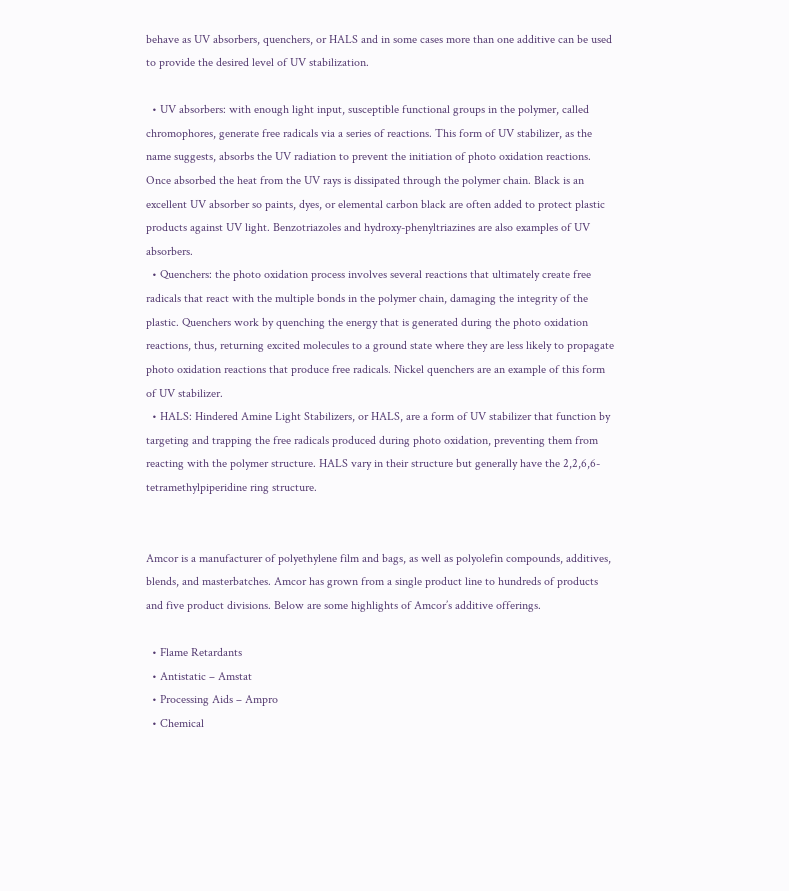behave as UV absorbers, quenchers, or HALS and in some cases more than one additive can be used to provide the desired level of UV stabilization.

  • UV absorbers: with enough light input, susceptible functional groups in the polymer, called chromophores, generate free radicals via a series of reactions. This form of UV stabilizer, as the name suggests, absorbs the UV radiation to prevent the initiation of photo oxidation reactions. Once absorbed the heat from the UV rays is dissipated through the polymer chain. Black is an excellent UV absorber so paints, dyes, or elemental carbon black are often added to protect plastic products against UV light. Benzotriazoles and hydroxy-phenyltriazines are also examples of UV absorbers.
  • Quenchers: the photo oxidation process involves several reactions that ultimately create free radicals that react with the multiple bonds in the polymer chain, damaging the integrity of the plastic. Quenchers work by quenching the energy that is generated during the photo oxidation reactions, thus, returning excited molecules to a ground state where they are less likely to propagate photo oxidation reactions that produce free radicals. Nickel quenchers are an example of this form of UV stabilizer.
  • HALS: Hindered Amine Light Stabilizers, or HALS, are a form of UV stabilizer that function by targeting and trapping the free radicals produced during photo oxidation, preventing them from reacting with the polymer structure. HALS vary in their structure but generally have the 2,2,6,6-tetramethylpiperidine ring structure.


Amcor is a manufacturer of polyethylene film and bags, as well as polyolefin compounds, additives, blends, and masterbatches. Amcor has grown from a single product line to hundreds of products and five product divisions. Below are some highlights of Amcor’s additive offerings.

  • Flame Retardants
  • Antistatic – Amstat
  • Processing Aids – Ampro
  • Chemical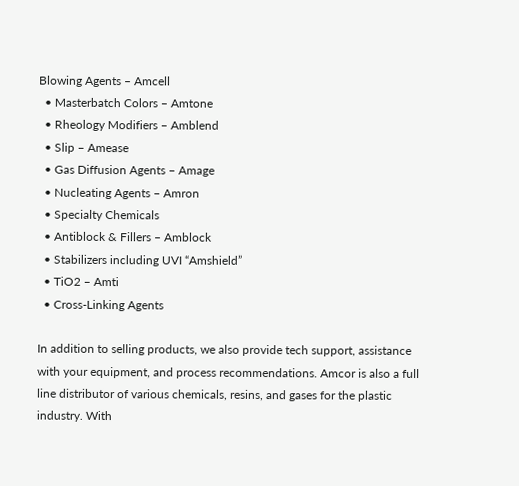Blowing Agents – Amcell
  • Masterbatch Colors – Amtone
  • Rheology Modifiers – Amblend
  • Slip – Amease
  • Gas Diffusion Agents – Amage
  • Nucleating Agents – Amron
  • Specialty Chemicals
  • Antiblock & Fillers – Amblock
  • Stabilizers including UVI “Amshield”
  • TiO2 – Amti
  • Cross-Linking Agents

In addition to selling products, we also provide tech support, assistance with your equipment, and process recommendations. Amcor is also a full line distributor of various chemicals, resins, and gases for the plastic industry. With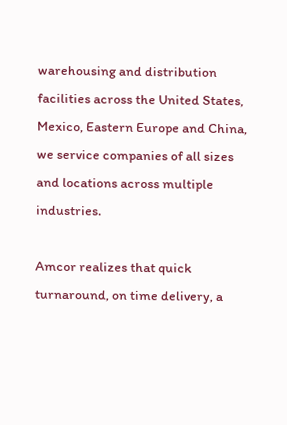warehousing and distribution facilities across the United States, Mexico, Eastern Europe and China, we service companies of all sizes and locations across multiple industries.

Amcor realizes that quick turnaround, on time delivery, a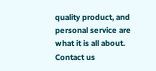quality product, and personal service are what it is all about. Contact us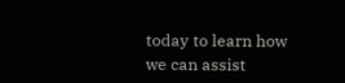today to learn how we can assist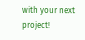with your next project!